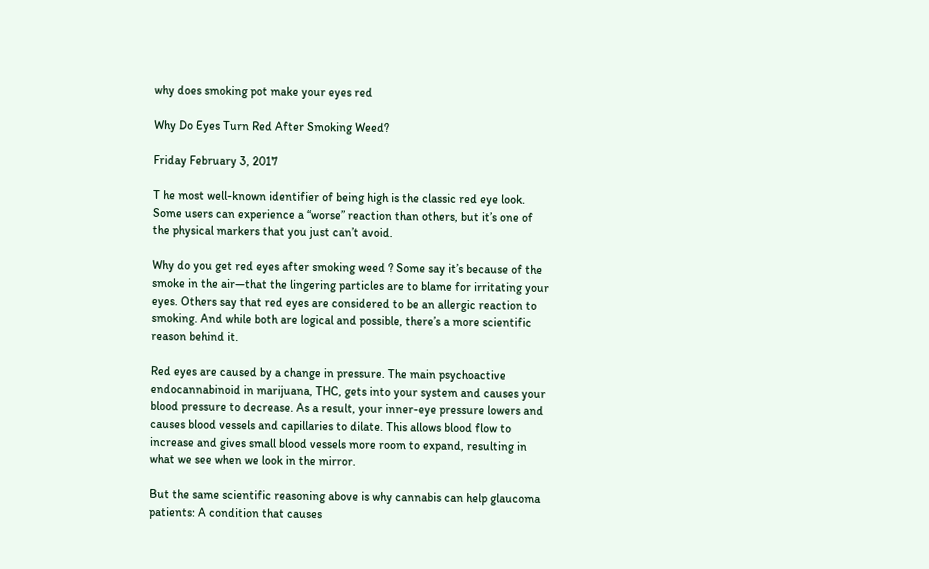why does smoking pot make your eyes red

Why Do Eyes Turn Red After Smoking Weed?

Friday February 3, 2017

T he most well-known identifier of being high is the classic red eye look. Some users can experience a “worse” reaction than others, but it’s one of the physical markers that you just can’t avoid.

Why do you get red eyes after smoking weed ? Some say it’s because of the smoke in the air—that the lingering particles are to blame for irritating your eyes. Others say that red eyes are considered to be an allergic reaction to smoking. And while both are logical and possible, there’s a more scientific reason behind it.

Red eyes are caused by a change in pressure. The main psychoactive endocannabinoid in marijuana, THC, gets into your system and causes your blood pressure to decrease. As a result, your inner-eye pressure lowers and causes blood vessels and capillaries to dilate. This allows blood flow to increase and gives small blood vessels more room to expand, resulting in what we see when we look in the mirror.

But the same scientific reasoning above is why cannabis can help glaucoma patients: A condition that causes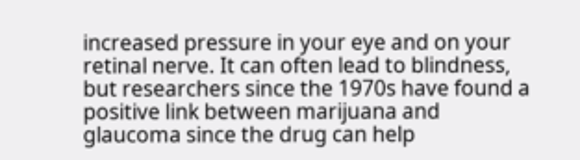increased pressure in your eye and on your retinal nerve. It can often lead to blindness, but researchers since the 1970s have found a positive link between marijuana and glaucoma since the drug can help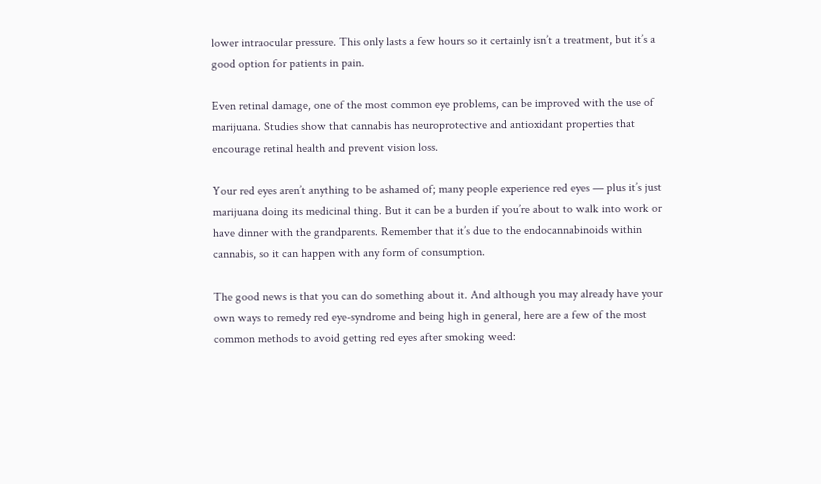lower intraocular pressure. This only lasts a few hours so it certainly isn’t a treatment, but it’s a good option for patients in pain.

Even retinal damage, one of the most common eye problems, can be improved with the use of marijuana. Studies show that cannabis has neuroprotective and antioxidant properties that encourage retinal health and prevent vision loss.

Your red eyes aren’t anything to be ashamed of; many people experience red eyes — plus it’s just marijuana doing its medicinal thing. But it can be a burden if you’re about to walk into work or have dinner with the grandparents. Remember that it’s due to the endocannabinoids within cannabis, so it can happen with any form of consumption.

The good news is that you can do something about it. And although you may already have your own ways to remedy red eye-syndrome and being high in general, here are a few of the most common methods to avoid getting red eyes after smoking weed: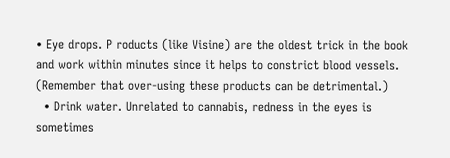• Eye drops. P roducts (like Visine) are the oldest trick in the book and work within minutes since it helps to constrict blood vessels. (Remember that over-using these products can be detrimental.)
  • Drink water. Unrelated to cannabis, redness in the eyes is sometimes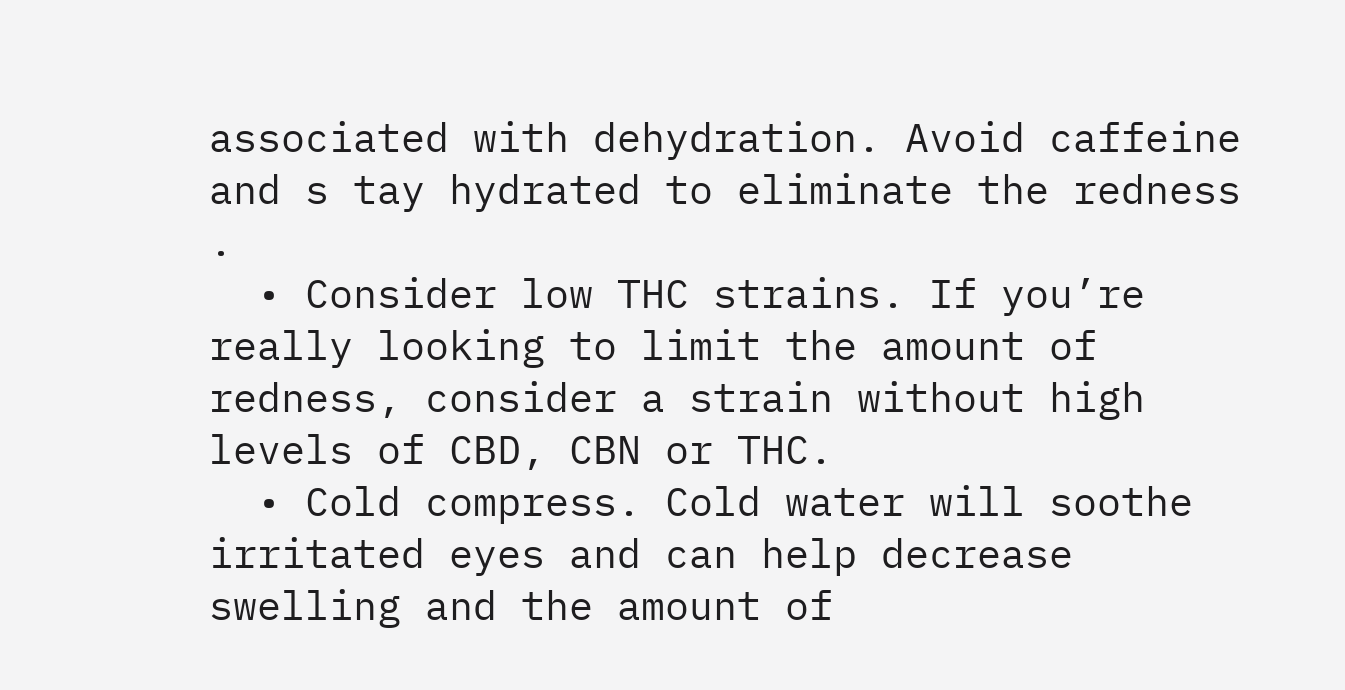associated with dehydration. Avoid caffeine and s tay hydrated to eliminate the redness .
  • Consider low THC strains. If you’re really looking to limit the amount of redness, consider a strain without high levels of CBD, CBN or THC.
  • Cold compress. Cold water will soothe irritated eyes and can help decrease swelling and the amount of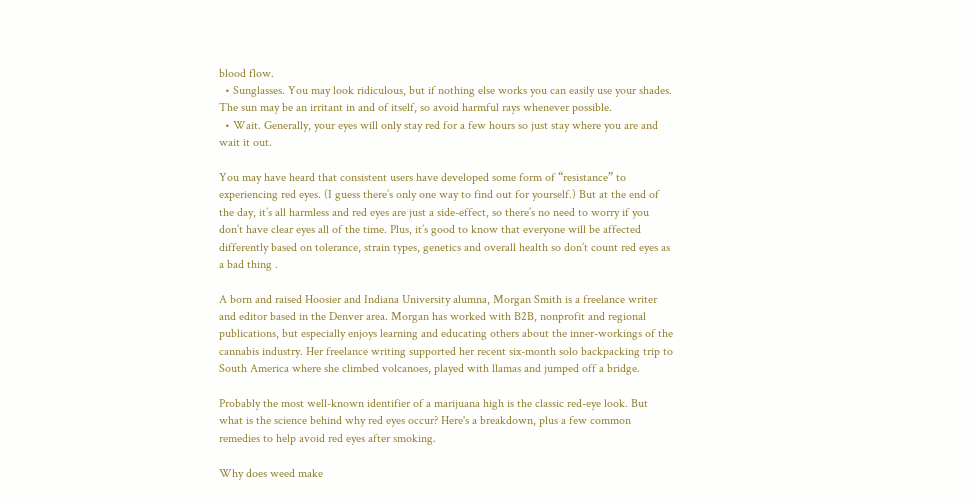blood flow.
  • Sunglasses. You may look ridiculous, but if nothing else works you can easily use your shades. The sun may be an irritant in and of itself, so avoid harmful rays whenever possible.
  • Wait. Generally, your eyes will only stay red for a few hours so just stay where you are and wait it out.

You may have heard that consistent users have developed some form of “resistance” to experiencing red eyes. (I guess there’s only one way to find out for yourself.) But at the end of the day, it’s all harmless and red eyes are just a side-effect, so there’s no need to worry if you don’t have clear eyes all of the time. Plus, it’s good to know that everyone will be affected differently based on tolerance, strain types, genetics and overall health so don’t count red eyes as a bad thing .

A born and raised Hoosier and Indiana University alumna, Morgan Smith is a freelance writer and editor based in the Denver area. Morgan has worked with B2B, nonprofit and regional publications, but especially enjoys learning and educating others about the inner-workings of the cannabis industry. Her freelance writing supported her recent six-month solo backpacking trip to South America where she climbed volcanoes, played with llamas and jumped off a bridge.

Probably the most well-known identifier of a marijuana high is the classic red-eye look. But what is the science behind why red eyes occur? Here's a breakdown, plus a few common remedies to help avoid red eyes after smoking.

Why does weed make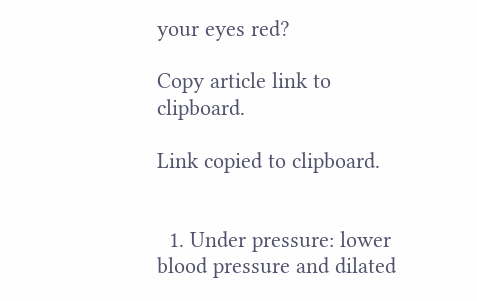your eyes red?

Copy article link to clipboard.

Link copied to clipboard.


  1. Under pressure: lower blood pressure and dilated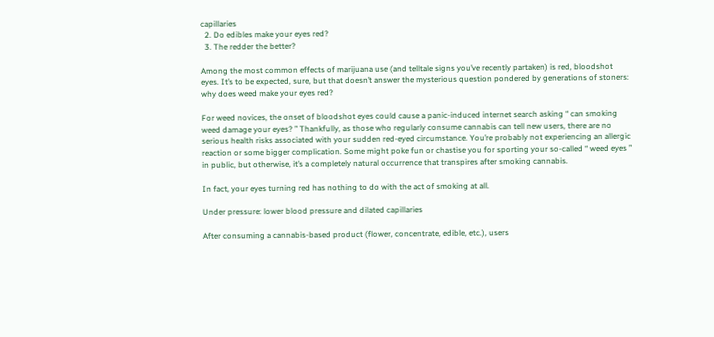capillaries
  2. Do edibles make your eyes red?
  3. The redder the better?

Among the most common effects of marijuana use (and telltale signs you’ve recently partaken) is red, bloodshot eyes. It’s to be expected, sure, but that doesn’t answer the mysterious question pondered by generations of stoners: why does weed make your eyes red?

For weed novices, the onset of bloodshot eyes could cause a panic-induced internet search asking “ can smoking weed damage your eyes? ” Thankfully, as those who regularly consume cannabis can tell new users, there are no serious health risks associated with your sudden red-eyed circumstance. You’re probably not experiencing an allergic reaction or some bigger complication. Some might poke fun or chastise you for sporting your so-called “ weed eyes ” in public, but otherwise, it’s a completely natural occurrence that transpires after smoking cannabis.

In fact, your eyes turning red has nothing to do with the act of smoking at all.

Under pressure: lower blood pressure and dilated capillaries

After consuming a cannabis-based product (flower, concentrate, edible, etc.), users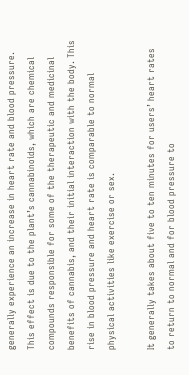generally experience an increase in heart rate and blood pressure. This effect is due to the plant’s cannabinoids, which are chemical compounds responsible for some of the therapeutic and medicinal benefits of cannabis, and their initial interaction with the body. This rise in blood pressure and heart rate is comparable to normal physical activities like exercise or sex.

It generally takes about five to ten minutes for users’ heart rates to return to normal and for blood pressure to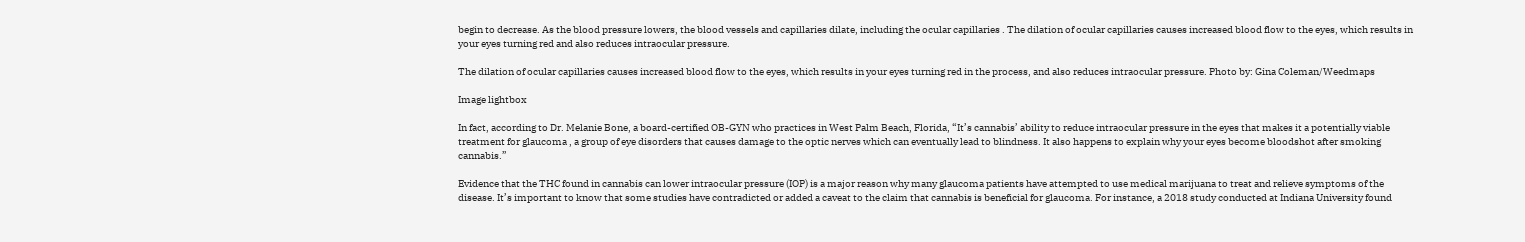begin to decrease. As the blood pressure lowers, the blood vessels and capillaries dilate, including the ocular capillaries . The dilation of ocular capillaries causes increased blood flow to the eyes, which results in your eyes turning red and also reduces intraocular pressure.

The dilation of ocular capillaries causes increased blood flow to the eyes, which results in your eyes turning red in the process, and also reduces intraocular pressure. Photo by: Gina Coleman/Weedmaps

Image lightbox

In fact, according to Dr. Melanie Bone, a board-certified OB-GYN who practices in West Palm Beach, Florida, “It’s cannabis’ ability to reduce intraocular pressure in the eyes that makes it a potentially viable treatment for glaucoma , a group of eye disorders that causes damage to the optic nerves which can eventually lead to blindness. It also happens to explain why your eyes become bloodshot after smoking cannabis.”

Evidence that the THC found in cannabis can lower intraocular pressure (IOP) is a major reason why many glaucoma patients have attempted to use medical marijuana to treat and relieve symptoms of the disease. It’s important to know that some studies have contradicted or added a caveat to the claim that cannabis is beneficial for glaucoma. For instance, a 2018 study conducted at Indiana University found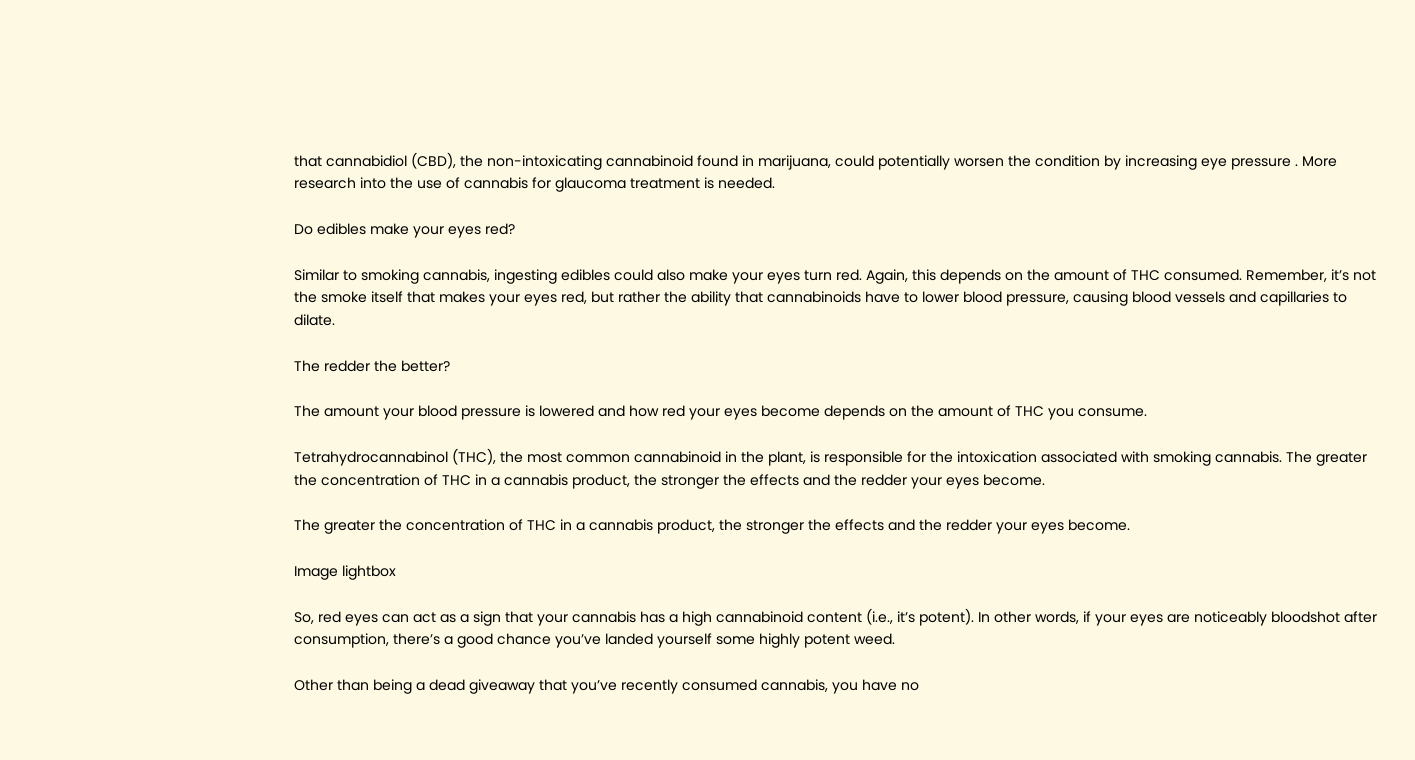that cannabidiol (CBD), the non-intoxicating cannabinoid found in marijuana, could potentially worsen the condition by increasing eye pressure . More research into the use of cannabis for glaucoma treatment is needed.

Do edibles make your eyes red?

Similar to smoking cannabis, ingesting edibles could also make your eyes turn red. Again, this depends on the amount of THC consumed. Remember, it’s not the smoke itself that makes your eyes red, but rather the ability that cannabinoids have to lower blood pressure, causing blood vessels and capillaries to dilate.

The redder the better?

The amount your blood pressure is lowered and how red your eyes become depends on the amount of THC you consume.

Tetrahydrocannabinol (THC), the most common cannabinoid in the plant, is responsible for the intoxication associated with smoking cannabis. The greater the concentration of THC in a cannabis product, the stronger the effects and the redder your eyes become.

The greater the concentration of THC in a cannabis product, the stronger the effects and the redder your eyes become.

Image lightbox

So, red eyes can act as a sign that your cannabis has a high cannabinoid content (i.e., it’s potent). In other words, if your eyes are noticeably bloodshot after consumption, there’s a good chance you’ve landed yourself some highly potent weed.

Other than being a dead giveaway that you’ve recently consumed cannabis, you have no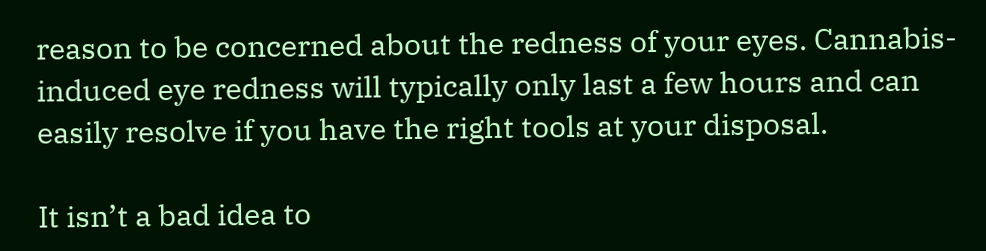reason to be concerned about the redness of your eyes. Cannabis-induced eye redness will typically only last a few hours and can easily resolve if you have the right tools at your disposal.

It isn’t a bad idea to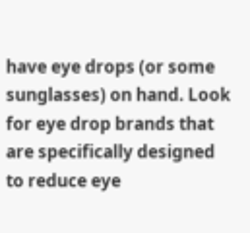have eye drops (or some sunglasses) on hand. Look for eye drop brands that are specifically designed to reduce eye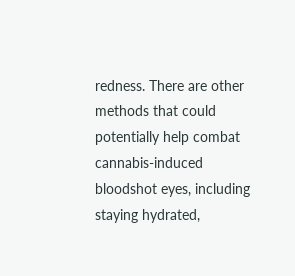redness. There are other methods that could potentially help combat cannabis-induced bloodshot eyes, including staying hydrated,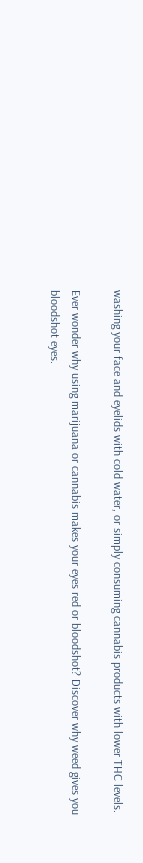washing your face and eyelids with cold water, or simply consuming cannabis products with lower THC levels.

Ever wonder why using marijuana or cannabis makes your eyes red or bloodshot? Discover why weed gives you bloodshot eyes.